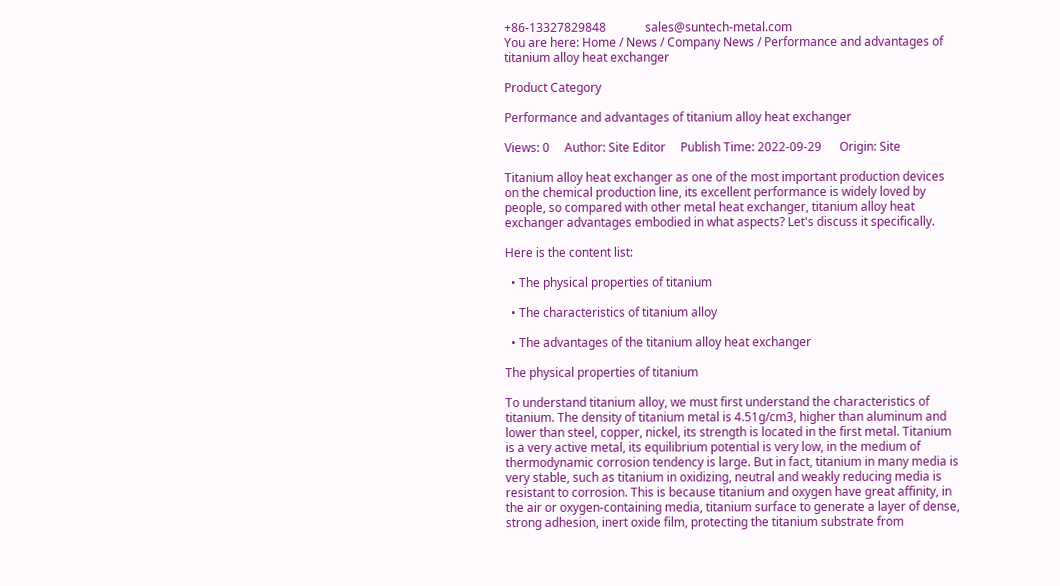+86-13327829848             sales@suntech-metal.com
You are here: Home / News / Company News / Performance and advantages of titanium alloy heat exchanger

Product Category

Performance and advantages of titanium alloy heat exchanger

Views: 0     Author: Site Editor     Publish Time: 2022-09-29      Origin: Site

Titanium alloy heat exchanger as one of the most important production devices on the chemical production line, its excellent performance is widely loved by people, so compared with other metal heat exchanger, titanium alloy heat exchanger advantages embodied in what aspects? Let's discuss it specifically.

Here is the content list:

  • The physical properties of titanium

  • The characteristics of titanium alloy

  • The advantages of the titanium alloy heat exchanger

The physical properties of titanium

To understand titanium alloy, we must first understand the characteristics of titanium. The density of titanium metal is 4.51g/cm3, higher than aluminum and lower than steel, copper, nickel, its strength is located in the first metal. Titanium is a very active metal, its equilibrium potential is very low, in the medium of thermodynamic corrosion tendency is large. But in fact, titanium in many media is very stable, such as titanium in oxidizing, neutral and weakly reducing media is resistant to corrosion. This is because titanium and oxygen have great affinity, in the air or oxygen-containing media, titanium surface to generate a layer of dense, strong adhesion, inert oxide film, protecting the titanium substrate from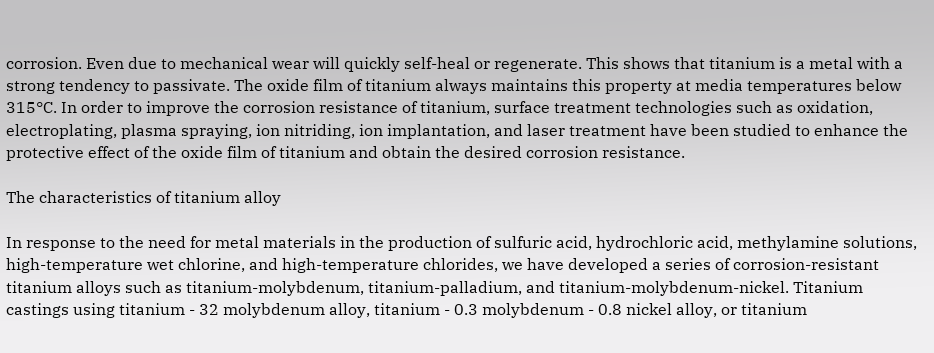corrosion. Even due to mechanical wear will quickly self-heal or regenerate. This shows that titanium is a metal with a strong tendency to passivate. The oxide film of titanium always maintains this property at media temperatures below 315°C. In order to improve the corrosion resistance of titanium, surface treatment technologies such as oxidation, electroplating, plasma spraying, ion nitriding, ion implantation, and laser treatment have been studied to enhance the protective effect of the oxide film of titanium and obtain the desired corrosion resistance.

The characteristics of titanium alloy

In response to the need for metal materials in the production of sulfuric acid, hydrochloric acid, methylamine solutions, high-temperature wet chlorine, and high-temperature chlorides, we have developed a series of corrosion-resistant titanium alloys such as titanium-molybdenum, titanium-palladium, and titanium-molybdenum-nickel. Titanium castings using titanium - 32 molybdenum alloy, titanium - 0.3 molybdenum - 0.8 nickel alloy, or titanium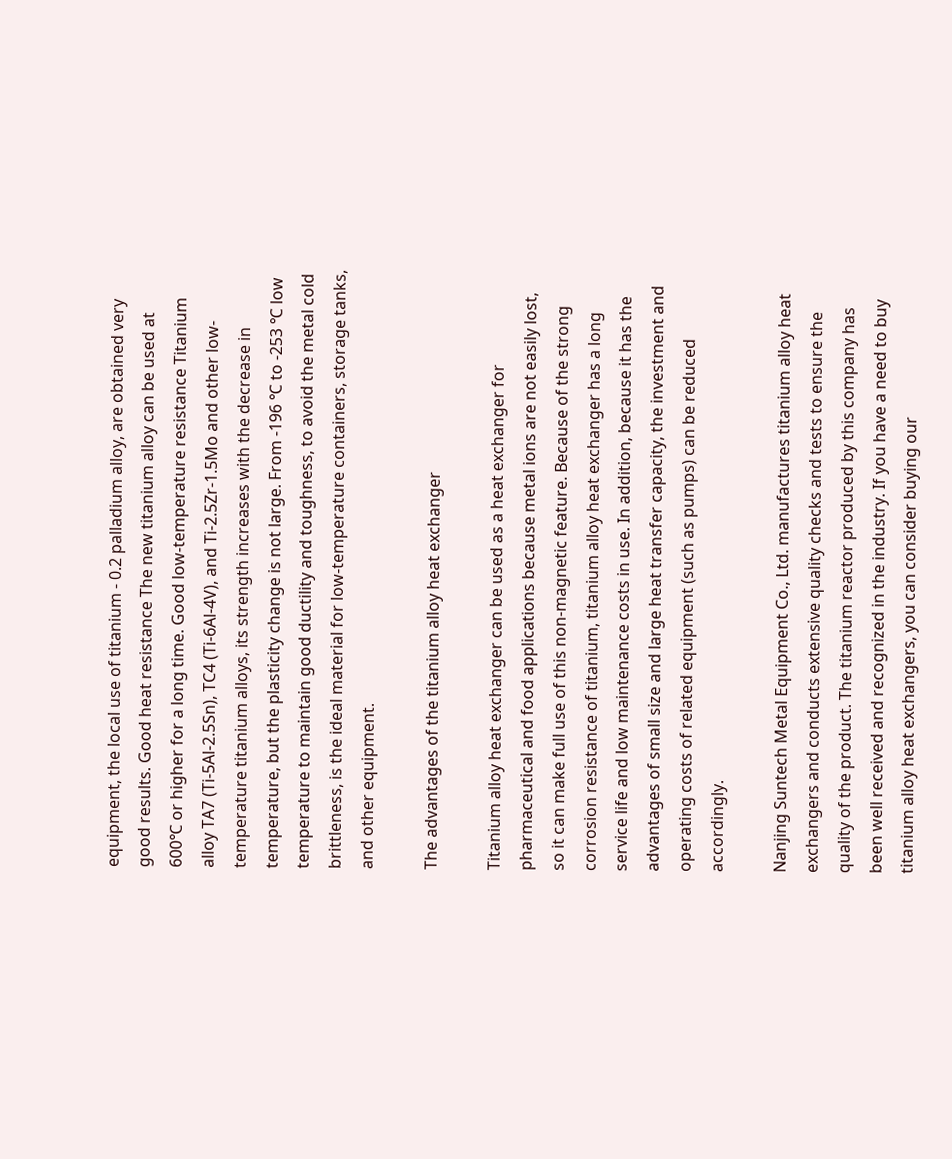equipment, the local use of titanium - 0.2 palladium alloy, are obtained very good results. Good heat resistance The new titanium alloy can be used at 600℃ or higher for a long time. Good low-temperature resistance Titanium alloy TA7 (Ti-5Al-2.5Sn), TC4 (Ti-6Al-4V), and Ti-2.5Zr-1.5Mo and other low-temperature titanium alloys, its strength increases with the decrease in temperature, but the plasticity change is not large. From -196 ℃ to -253 ℃ low temperature to maintain good ductility and toughness, to avoid the metal cold brittleness, is the ideal material for low-temperature containers, storage tanks, and other equipment.

The advantages of the titanium alloy heat exchanger

Titanium alloy heat exchanger can be used as a heat exchanger for pharmaceutical and food applications because metal ions are not easily lost, so it can make full use of this non-magnetic feature. Because of the strong corrosion resistance of titanium, titanium alloy heat exchanger has a long service life and low maintenance costs in use. In addition, because it has the advantages of small size and large heat transfer capacity, the investment and operating costs of related equipment (such as pumps) can be reduced accordingly.

Nanjing Suntech Metal Equipment Co., Ltd. manufactures titanium alloy heat exchangers and conducts extensive quality checks and tests to ensure the quality of the product. The titanium reactor produced by this company has been well received and recognized in the industry. If you have a need to buy titanium alloy heat exchangers, you can consider buying our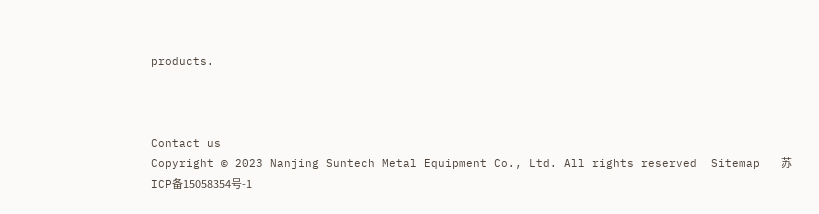products.



Contact us
Copyright © 2023 Nanjing Suntech Metal Equipment Co., Ltd. All rights reserved  Sitemap   苏ICP备15058354号-1